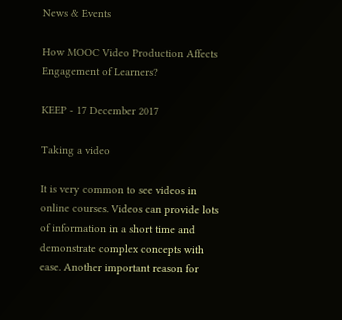News & Events

How MOOC Video Production Affects Engagement of Learners?

KEEP - 17 December 2017

Taking a video

It is very common to see videos in online courses. Videos can provide lots of information in a short time and demonstrate complex concepts with ease. Another important reason for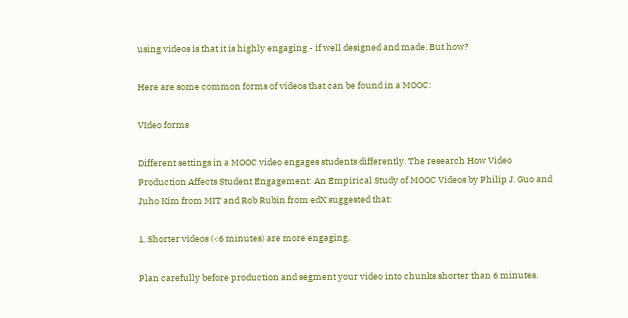using videos is that it is highly engaging - if well designed and made. But how?

Here are some common forms of videos that can be found in a MOOC:

VIdeo forms

Different settings in a MOOC video engages students differently. The research How Video Production Affects Student Engagement: An Empirical Study of MOOC Videos by Philip J. Guo and Juho Kim from MIT and Rob Rubin from edX suggested that:

1. Shorter videos (<6 minutes) are more engaging.

Plan carefully before production and segment your video into chunks shorter than 6 minutes.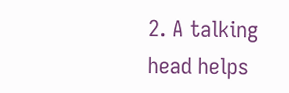2. A talking head helps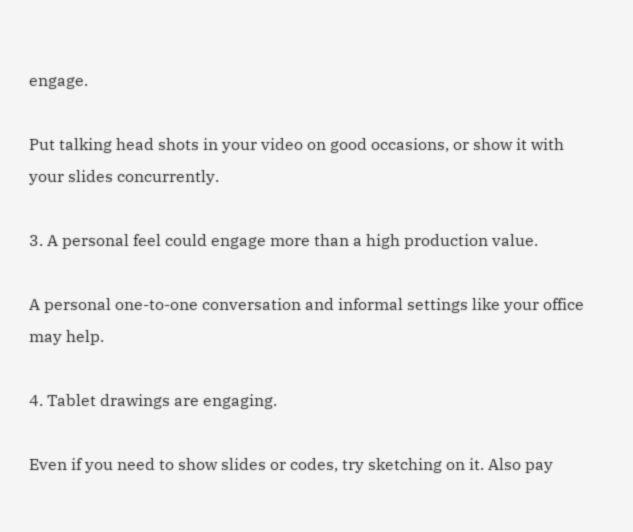engage.

Put talking head shots in your video on good occasions, or show it with your slides concurrently.

3. A personal feel could engage more than a high production value.

A personal one-to-one conversation and informal settings like your office may help.

4. Tablet drawings are engaging.

Even if you need to show slides or codes, try sketching on it. Also pay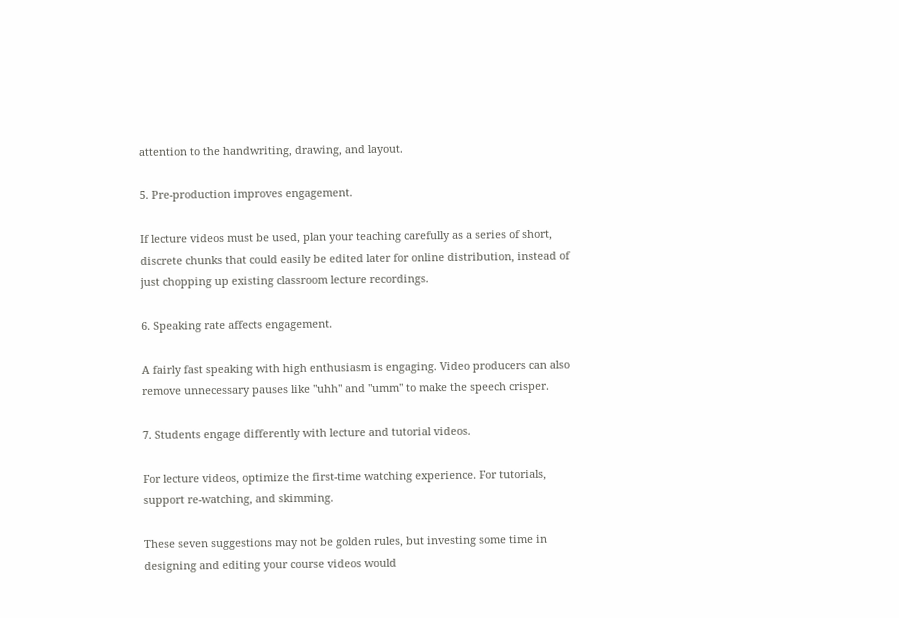attention to the handwriting, drawing, and layout.

5. Pre-production improves engagement.

If lecture videos must be used, plan your teaching carefully as a series of short, discrete chunks that could easily be edited later for online distribution, instead of just chopping up existing classroom lecture recordings.

6. Speaking rate affects engagement.

A fairly fast speaking with high enthusiasm is engaging. Video producers can also remove unnecessary pauses like "uhh" and "umm" to make the speech crisper.

7. Students engage differently with lecture and tutorial videos.

For lecture videos, optimize the first-time watching experience. For tutorials, support re-watching, and skimming.

These seven suggestions may not be golden rules, but investing some time in designing and editing your course videos would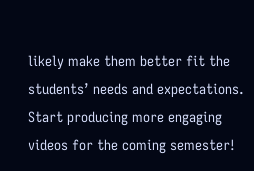likely make them better fit the students’ needs and expectations. Start producing more engaging videos for the coming semester!